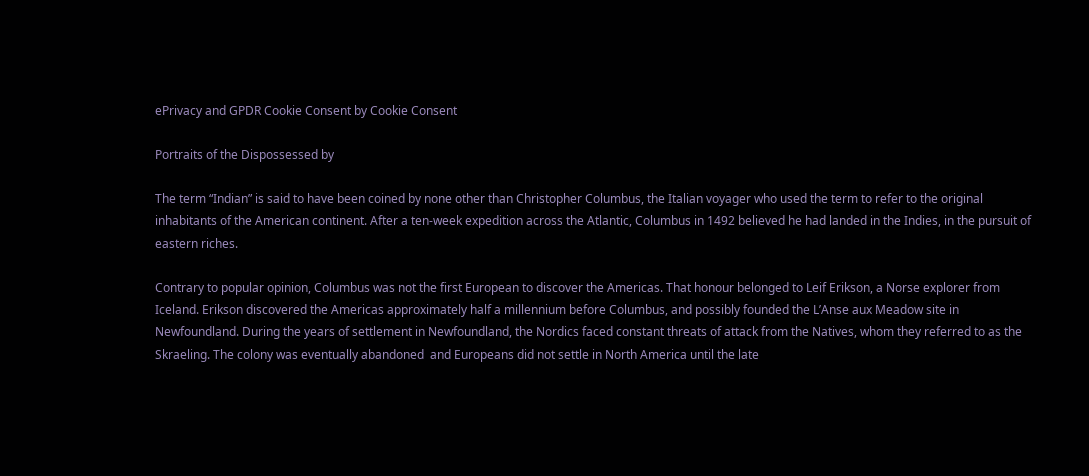ePrivacy and GPDR Cookie Consent by Cookie Consent

Portraits of the Dispossessed by

The term “Indian” is said to have been coined by none other than Christopher Columbus, the Italian voyager who used the term to refer to the original inhabitants of the American continent. After a ten-week expedition across the Atlantic, Columbus in 1492 believed he had landed in the Indies, in the pursuit of eastern riches.

Contrary to popular opinion, Columbus was not the first European to discover the Americas. That honour belonged to Leif Erikson, a Norse explorer from Iceland. Erikson discovered the Americas approximately half a millennium before Columbus, and possibly founded the L’Anse aux Meadow site in Newfoundland. During the years of settlement in Newfoundland, the Nordics faced constant threats of attack from the Natives, whom they referred to as the Skraeling. The colony was eventually abandoned  and Europeans did not settle in North America until the late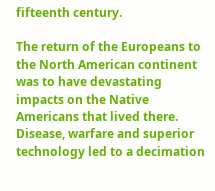fifteenth century.

The return of the Europeans to the North American continent was to have devastating impacts on the Native Americans that lived there. Disease, warfare and superior technology led to a decimation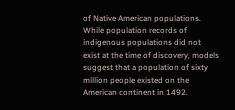of Native American populations. While population records of indigenous populations did not exist at the time of discovery, models suggest that a population of sixty million people existed on the American continent in 1492.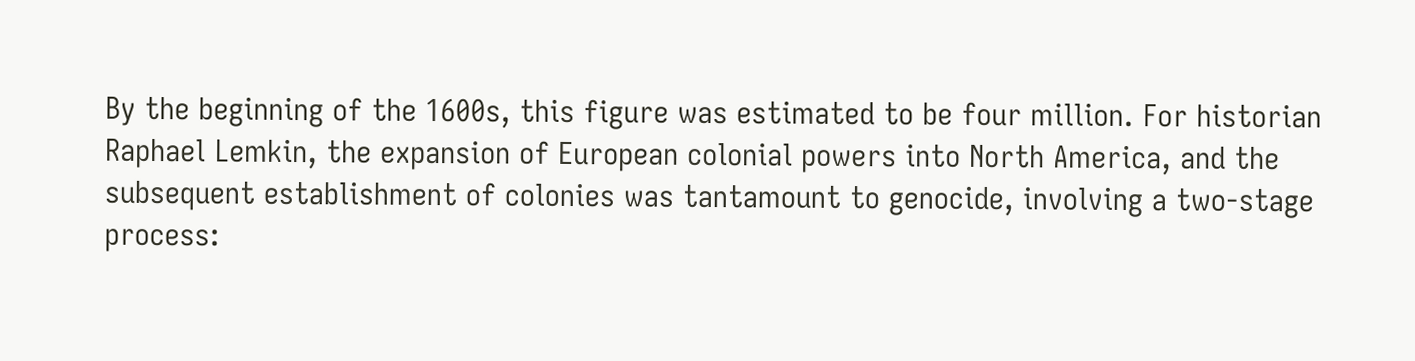By the beginning of the 1600s, this figure was estimated to be four million. For historian Raphael Lemkin, the expansion of European colonial powers into North America, and the subsequent establishment of colonies was tantamount to genocide, involving a two-stage process: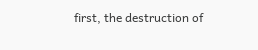first, the destruction of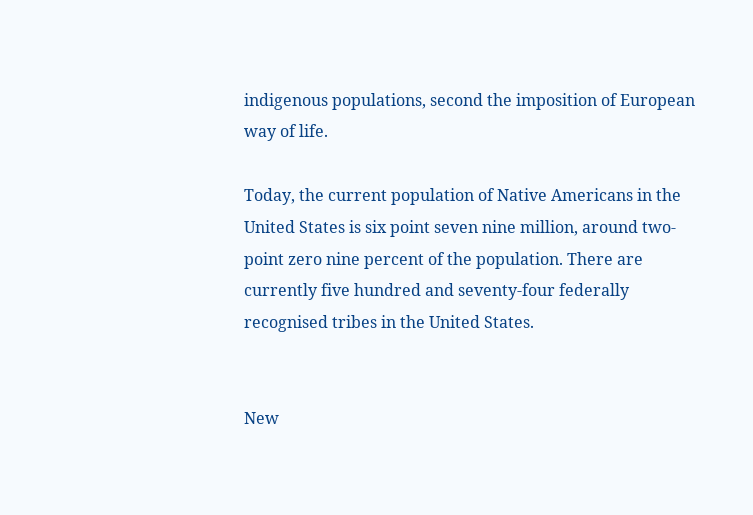indigenous populations, second the imposition of European way of life.

Today, the current population of Native Americans in the United States is six point seven nine million, around two-point zero nine percent of the population. There are currently five hundred and seventy-four federally recognised tribes in the United States.


New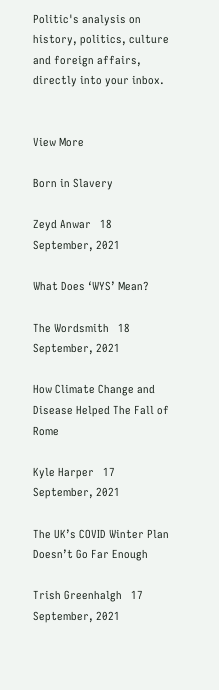Politic's analysis on history, politics, culture and foreign affairs, directly into your inbox.


View More

Born in Slavery

Zeyd Anwar   18 September, 2021

What Does ‘WYS’ Mean?

The Wordsmith   18 September, 2021

How Climate Change and Disease Helped The Fall of Rome

Kyle Harper   17 September, 2021

The UK’s COVID Winter Plan Doesn’t Go Far Enough

Trish Greenhalgh   17 September, 2021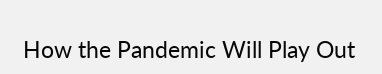How the Pandemic Will Play Out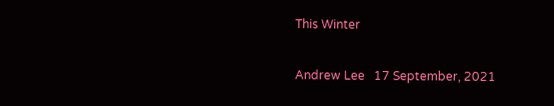This Winter

Andrew Lee   17 September, 2021